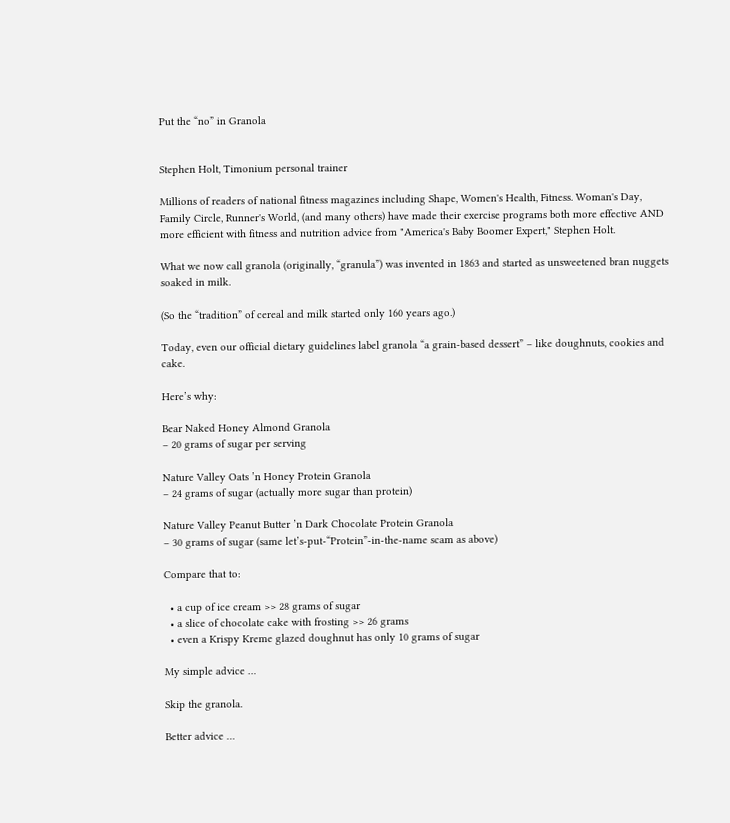Put the “no” in Granola


Stephen Holt, Timonium personal trainer

Millions of readers of national fitness magazines including Shape, Women's Health, Fitness. Woman's Day, Family Circle, Runner's World, (and many others) have made their exercise programs both more effective AND more efficient with fitness and nutrition advice from "America's Baby Boomer Expert," Stephen Holt.

What we now call granola (originally, “granula”) was invented in 1863 and started as unsweetened bran nuggets soaked in milk.

(So the “tradition” of cereal and milk started only 160 years ago.)

Today, even our official dietary guidelines label granola “a grain-based dessert” – like doughnuts, cookies and cake.

Here’s why:

Bear Naked Honey Almond Granola
– 20 grams of sugar per serving

Nature Valley Oats ’n Honey Protein Granola
– 24 grams of sugar (actually more sugar than protein)

Nature Valley Peanut Butter ’n Dark Chocolate Protein Granola
– 30 grams of sugar (same let’s-put-“Protein”-in-the-name scam as above)

Compare that to:

  • a cup of ice cream >> 28 grams of sugar
  • a slice of chocolate cake with frosting >> 26 grams
  • even a Krispy Kreme glazed doughnut has only 10 grams of sugar

My simple advice …

Skip the granola.

Better advice …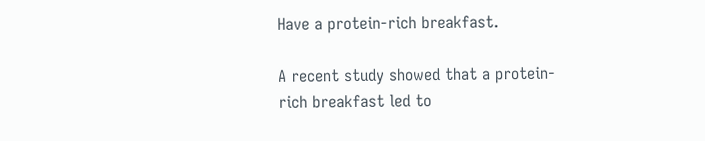Have a protein-rich breakfast.

A recent study showed that a protein-rich breakfast led to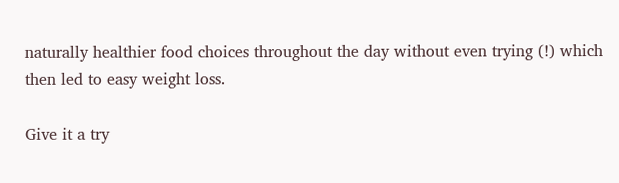naturally healthier food choices throughout the day without even trying (!) which then led to easy weight loss.

Give it a try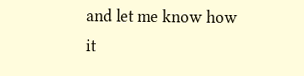and let me know how it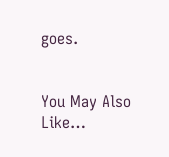goes.


You May Also Like…